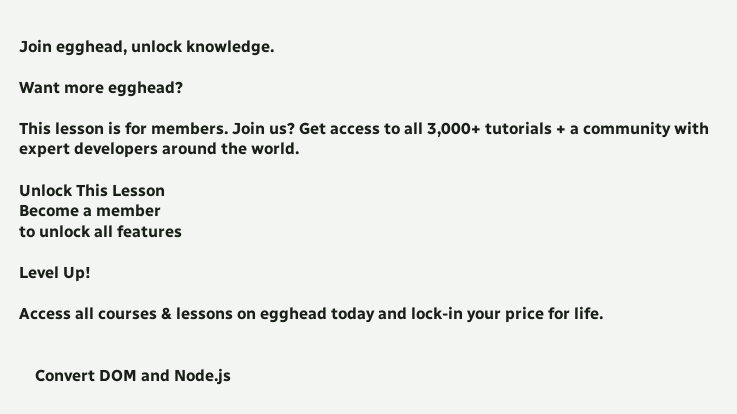Join egghead, unlock knowledge.

Want more egghead?

This lesson is for members. Join us? Get access to all 3,000+ tutorials + a community with expert developers around the world.

Unlock This Lesson
Become a member
to unlock all features

Level Up!

Access all courses & lessons on egghead today and lock-in your price for life.


    Convert DOM and Node.js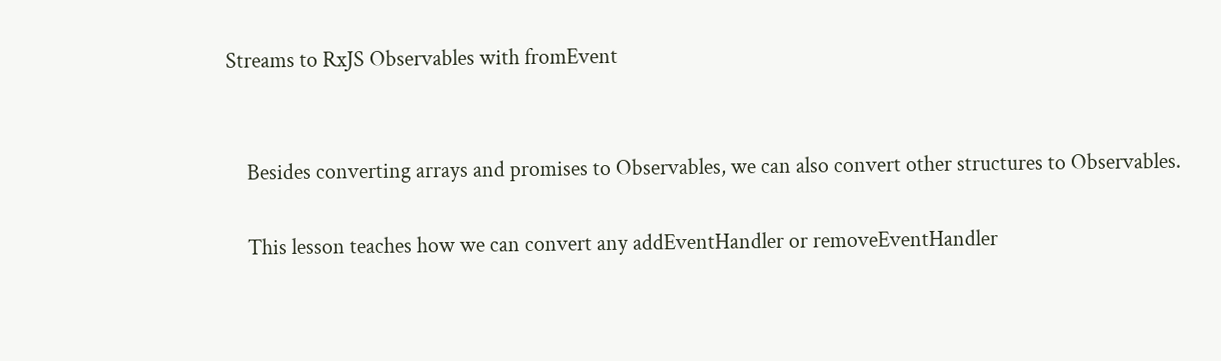Streams to RxJS Observables with fromEvent


    Besides converting arrays and promises to Observables, we can also convert other structures to Observables.

    This lesson teaches how we can convert any addEventHandler or removeEventHandler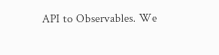API to Observables. We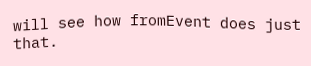will see how fromEvent does just that.